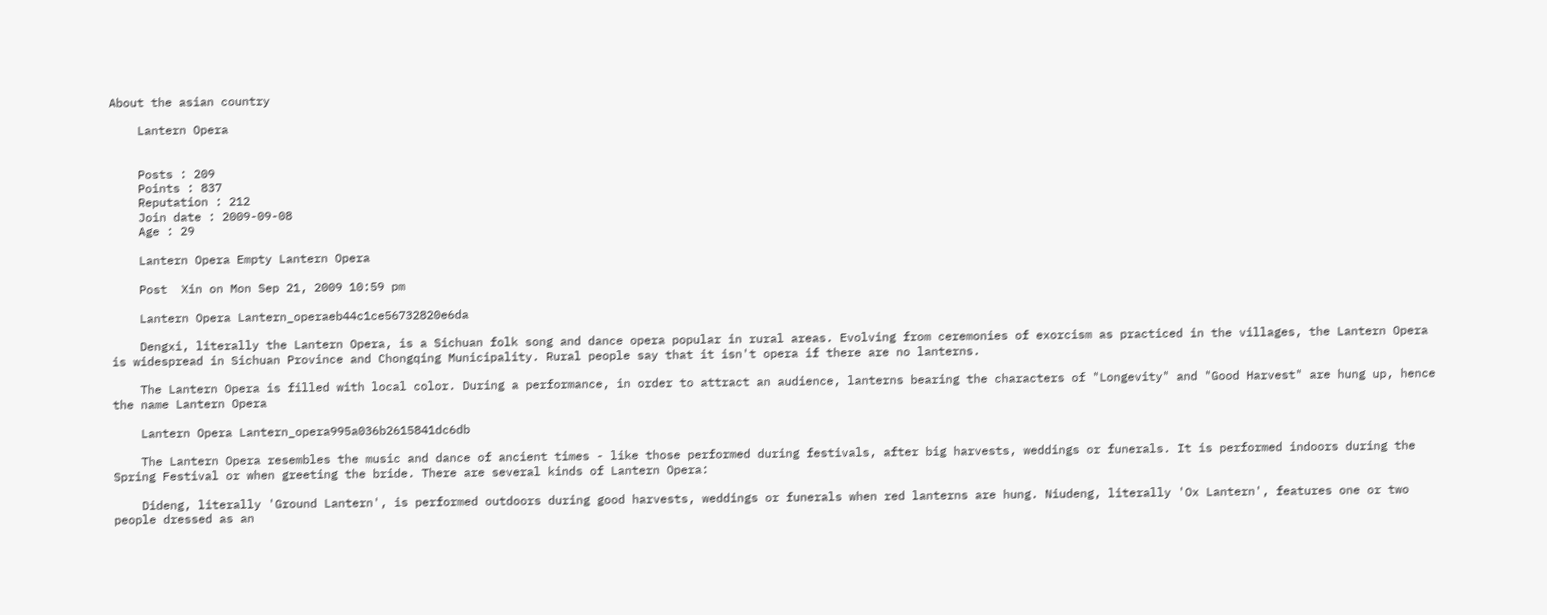About the asian country

    Lantern Opera


    Posts : 209
    Points : 837
    Reputation : 212
    Join date : 2009-09-08
    Age : 29

    Lantern Opera Empty Lantern Opera

    Post  Xin on Mon Sep 21, 2009 10:59 pm

    Lantern Opera Lantern_operaeb44c1ce56732820e6da

    Dengxi, literally the Lantern Opera, is a Sichuan folk song and dance opera popular in rural areas. Evolving from ceremonies of exorcism as practiced in the villages, the Lantern Opera is widespread in Sichuan Province and Chongqing Municipality. Rural people say that it isn't opera if there are no lanterns.

    The Lantern Opera is filled with local color. During a performance, in order to attract an audience, lanterns bearing the characters of "Longevity" and "Good Harvest" are hung up, hence the name Lantern Opera

    Lantern Opera Lantern_opera995a036b2615841dc6db

    The Lantern Opera resembles the music and dance of ancient times - like those performed during festivals, after big harvests, weddings or funerals. It is performed indoors during the Spring Festival or when greeting the bride. There are several kinds of Lantern Opera:

    Dideng, literally 'Ground Lantern', is performed outdoors during good harvests, weddings or funerals when red lanterns are hung. Niudeng, literally 'Ox Lantern', features one or two people dressed as an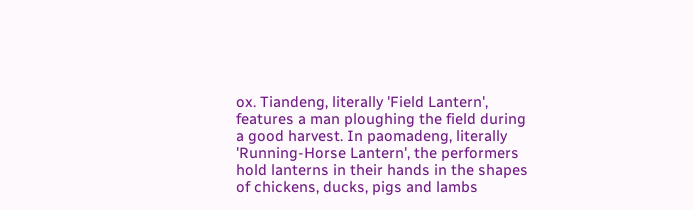ox. Tiandeng, literally 'Field Lantern', features a man ploughing the field during a good harvest. In paomadeng, literally 'Running-Horse Lantern', the performers hold lanterns in their hands in the shapes of chickens, ducks, pigs and lambs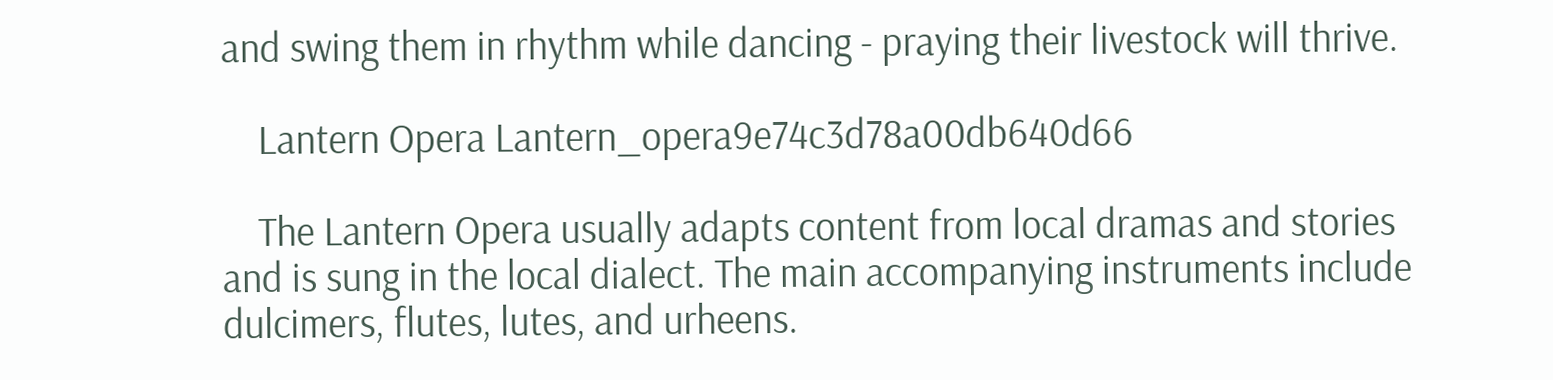and swing them in rhythm while dancing - praying their livestock will thrive.

    Lantern Opera Lantern_opera9e74c3d78a00db640d66

    The Lantern Opera usually adapts content from local dramas and stories and is sung in the local dialect. The main accompanying instruments include dulcimers, flutes, lutes, and urheens.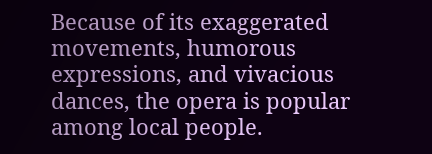Because of its exaggerated movements, humorous expressions, and vivacious dances, the opera is popular among local people.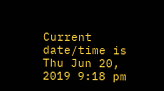Current date/time is Thu Jun 20, 2019 9:18 pm